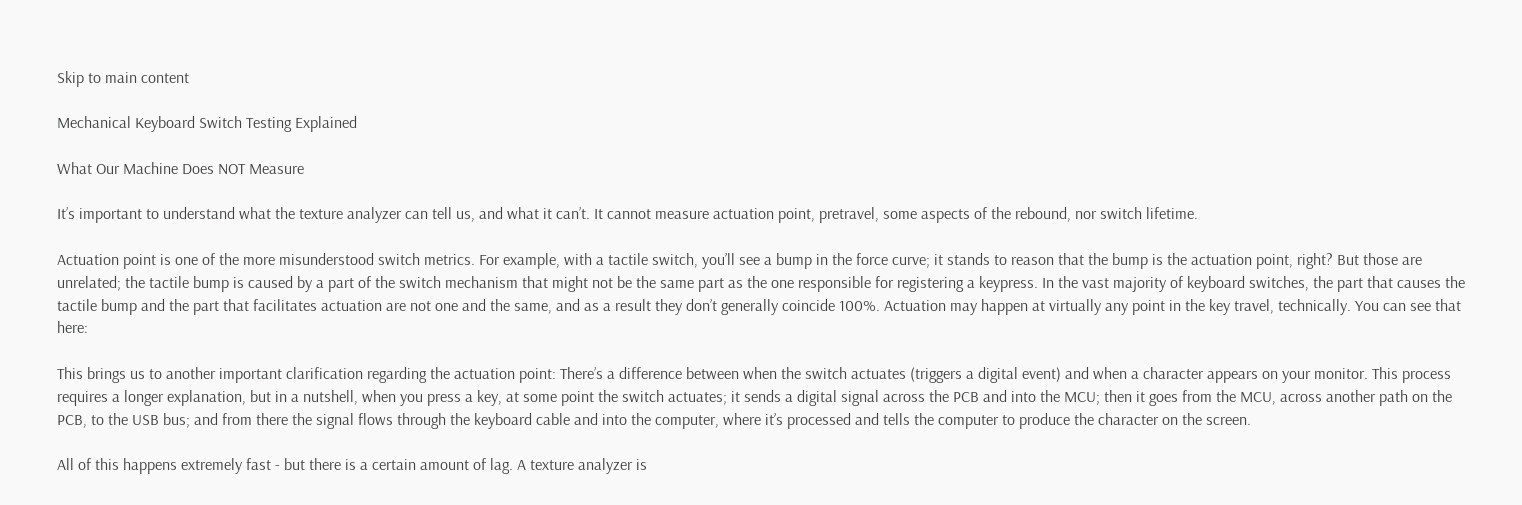Skip to main content

Mechanical Keyboard Switch Testing Explained

What Our Machine Does NOT Measure

It’s important to understand what the texture analyzer can tell us, and what it can’t. It cannot measure actuation point, pretravel, some aspects of the rebound, nor switch lifetime.

Actuation point is one of the more misunderstood switch metrics. For example, with a tactile switch, you’ll see a bump in the force curve; it stands to reason that the bump is the actuation point, right? But those are unrelated; the tactile bump is caused by a part of the switch mechanism that might not be the same part as the one responsible for registering a keypress. In the vast majority of keyboard switches, the part that causes the tactile bump and the part that facilitates actuation are not one and the same, and as a result they don’t generally coincide 100%. Actuation may happen at virtually any point in the key travel, technically. You can see that here:

This brings us to another important clarification regarding the actuation point: There’s a difference between when the switch actuates (triggers a digital event) and when a character appears on your monitor. This process requires a longer explanation, but in a nutshell, when you press a key, at some point the switch actuates; it sends a digital signal across the PCB and into the MCU; then it goes from the MCU, across another path on the PCB, to the USB bus; and from there the signal flows through the keyboard cable and into the computer, where it’s processed and tells the computer to produce the character on the screen.

All of this happens extremely fast - but there is a certain amount of lag. A texture analyzer is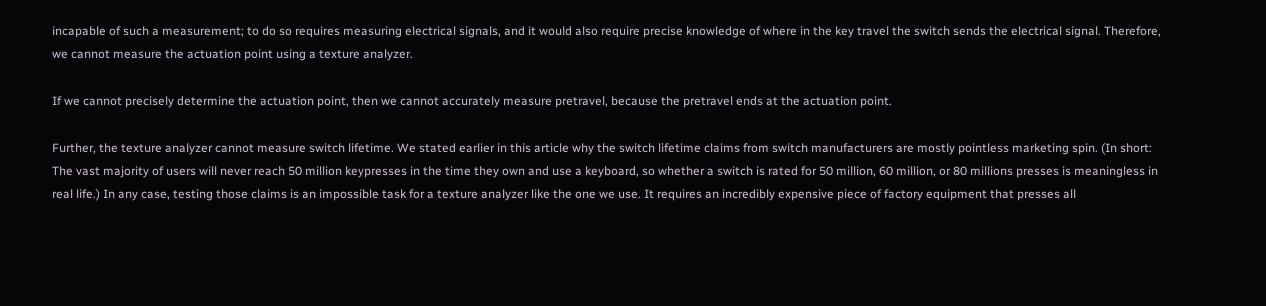incapable of such a measurement; to do so requires measuring electrical signals, and it would also require precise knowledge of where in the key travel the switch sends the electrical signal. Therefore, we cannot measure the actuation point using a texture analyzer.

If we cannot precisely determine the actuation point, then we cannot accurately measure pretravel, because the pretravel ends at the actuation point.

Further, the texture analyzer cannot measure switch lifetime. We stated earlier in this article why the switch lifetime claims from switch manufacturers are mostly pointless marketing spin. (In short: The vast majority of users will never reach 50 million keypresses in the time they own and use a keyboard, so whether a switch is rated for 50 million, 60 million, or 80 millions presses is meaningless in real life.) In any case, testing those claims is an impossible task for a texture analyzer like the one we use. It requires an incredibly expensive piece of factory equipment that presses all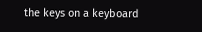the keys on a keyboard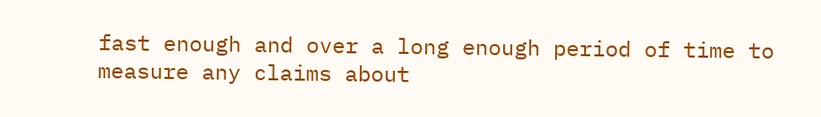fast enough and over a long enough period of time to measure any claims about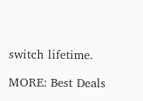switch lifetime.

MORE: Best Deals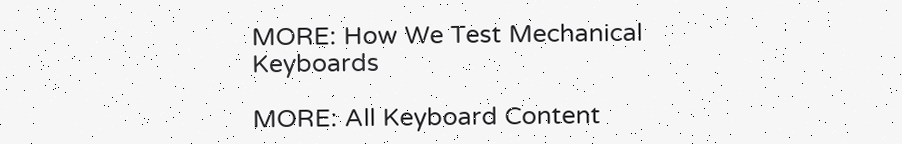MORE: How We Test Mechanical Keyboards

MORE: All Keyboard Content